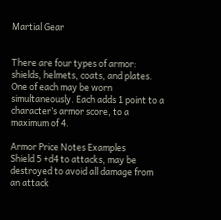Martial Gear


There are four types of armor: shields, helmets, coats, and plates. One of each may be worn simultaneously. Each adds 1 point to a character’s armor score, to a maximum of 4.

Armor Price Notes Examples
Shield 5 +d4 to attacks, may be destroyed to avoid all damage from an attack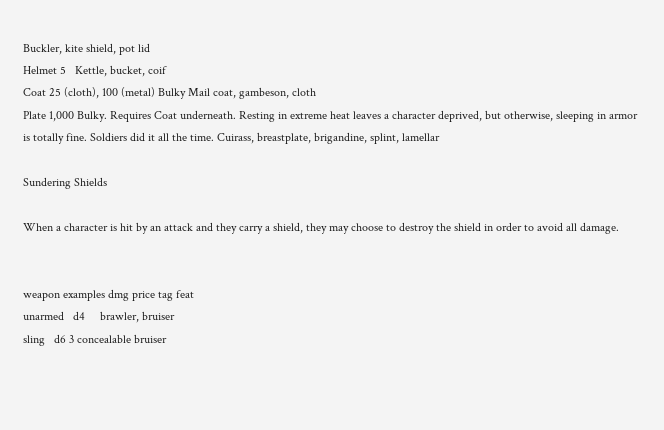Buckler, kite shield, pot lid
Helmet 5   Kettle, bucket, coif
Coat 25 (cloth), 100 (metal) Bulky Mail coat, gambeson, cloth
Plate 1,000 Bulky. Requires Coat underneath. Resting in extreme heat leaves a character deprived, but otherwise, sleeping in armor is totally fine. Soldiers did it all the time. Cuirass, breastplate, brigandine, splint, lamellar

Sundering Shields

When a character is hit by an attack and they carry a shield, they may choose to destroy the shield in order to avoid all damage.


weapon examples dmg price tag feat
unarmed   d4     brawler, bruiser
sling   d6 3 concealable bruiser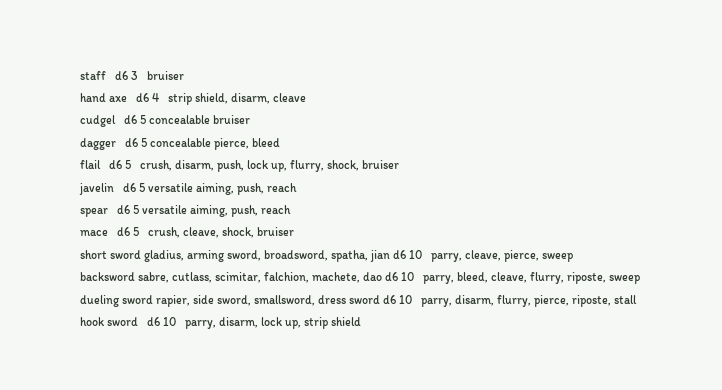staff   d6 3   bruiser
hand axe   d6 4   strip shield, disarm, cleave
cudgel   d6 5 concealable bruiser
dagger   d6 5 concealable pierce, bleed
flail   d6 5   crush, disarm, push, lock up, flurry, shock, bruiser
javelin   d6 5 versatile aiming, push, reach
spear   d6 5 versatile aiming, push, reach
mace   d6 5   crush, cleave, shock, bruiser
short sword gladius, arming sword, broadsword, spatha, jian d6 10   parry, cleave, pierce, sweep
backsword sabre, cutlass, scimitar, falchion, machete, dao d6 10   parry, bleed, cleave, flurry, riposte, sweep
dueling sword rapier, side sword, smallsword, dress sword d6 10   parry, disarm, flurry, pierce, riposte, stall
hook sword   d6 10   parry, disarm, lock up, strip shield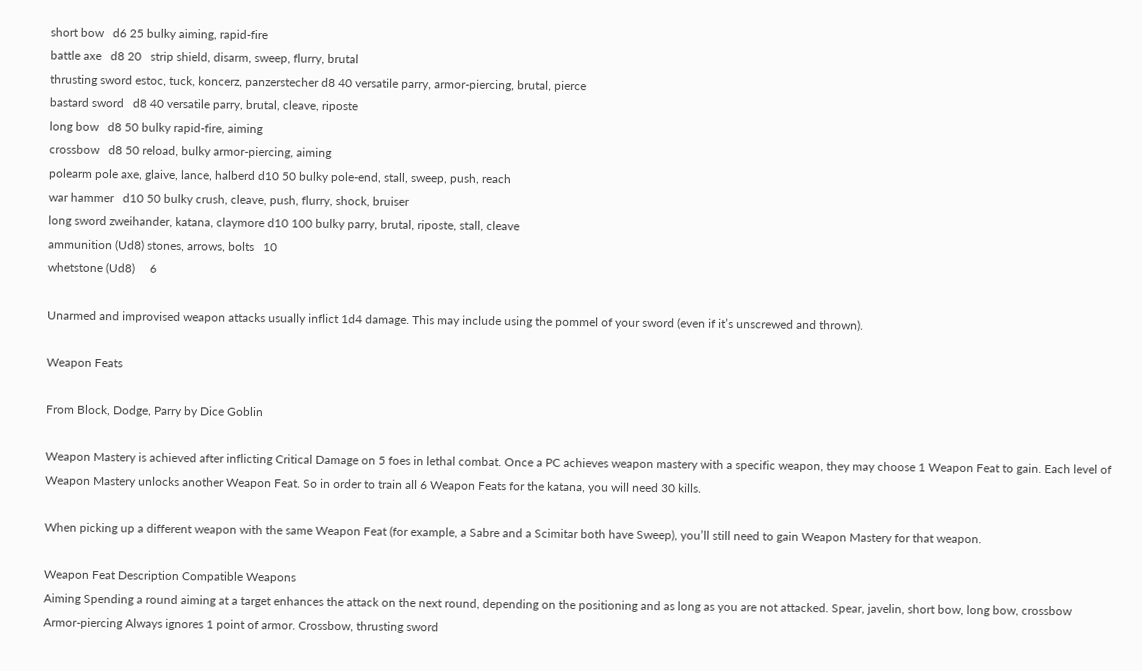short bow   d6 25 bulky aiming, rapid-fire
battle axe   d8 20   strip shield, disarm, sweep, flurry, brutal
thrusting sword estoc, tuck, koncerz, panzerstecher d8 40 versatile parry, armor-piercing, brutal, pierce
bastard sword   d8 40 versatile parry, brutal, cleave, riposte
long bow   d8 50 bulky rapid-fire, aiming
crossbow   d8 50 reload, bulky armor-piercing, aiming
polearm pole axe, glaive, lance, halberd d10 50 bulky pole-end, stall, sweep, push, reach
war hammer   d10 50 bulky crush, cleave, push, flurry, shock, bruiser
long sword zweihander, katana, claymore d10 100 bulky parry, brutal, riposte, stall, cleave
ammunition (Ud8) stones, arrows, bolts   10
whetstone (Ud8)     6

Unarmed and improvised weapon attacks usually inflict 1d4 damage. This may include using the pommel of your sword (even if it’s unscrewed and thrown).

Weapon Feats

From Block, Dodge, Parry by Dice Goblin

Weapon Mastery is achieved after inflicting Critical Damage on 5 foes in lethal combat. Once a PC achieves weapon mastery with a specific weapon, they may choose 1 Weapon Feat to gain. Each level of Weapon Mastery unlocks another Weapon Feat. So in order to train all 6 Weapon Feats for the katana, you will need 30 kills.

When picking up a different weapon with the same Weapon Feat (for example, a Sabre and a Scimitar both have Sweep), you’ll still need to gain Weapon Mastery for that weapon.

Weapon Feat Description Compatible Weapons
Aiming Spending a round aiming at a target enhances the attack on the next round, depending on the positioning and as long as you are not attacked. Spear, javelin, short bow, long bow, crossbow
Armor-piercing Always ignores 1 point of armor. Crossbow, thrusting sword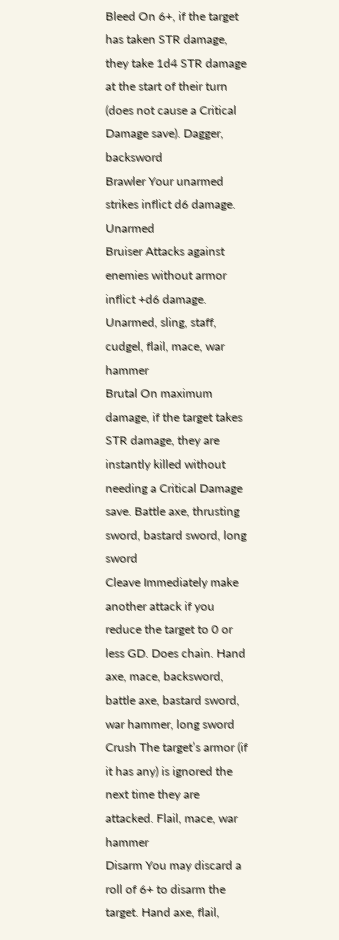Bleed On 6+, if the target has taken STR damage, they take 1d4 STR damage at the start of their turn (does not cause a Critical Damage save). Dagger, backsword
Brawler Your unarmed strikes inflict d6 damage. Unarmed
Bruiser Attacks against enemies without armor inflict +d6 damage. Unarmed, sling, staff, cudgel, flail, mace, war hammer
Brutal On maximum damage, if the target takes STR damage, they are instantly killed without needing a Critical Damage save. Battle axe, thrusting sword, bastard sword, long sword
Cleave Immediately make another attack if you reduce the target to 0 or less GD. Does chain. Hand axe, mace, backsword, battle axe, bastard sword, war hammer, long sword
Crush The target’s armor (if it has any) is ignored the next time they are attacked. Flail, mace, war hammer
Disarm You may discard a roll of 6+ to disarm the target. Hand axe, flail,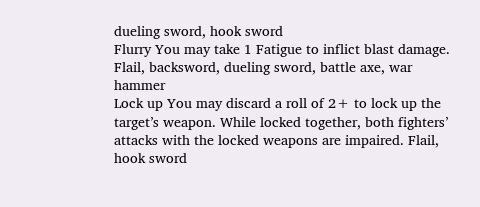dueling sword, hook sword
Flurry You may take 1 Fatigue to inflict blast damage. Flail, backsword, dueling sword, battle axe, war hammer
Lock up You may discard a roll of 2+ to lock up the target’s weapon. While locked together, both fighters’ attacks with the locked weapons are impaired. Flail, hook sword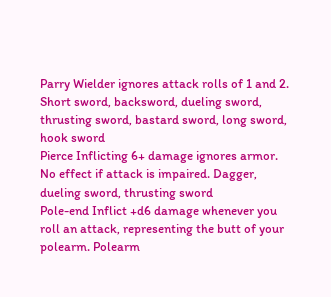Parry Wielder ignores attack rolls of 1 and 2. Short sword, backsword, dueling sword, thrusting sword, bastard sword, long sword, hook sword
Pierce Inflicting 6+ damage ignores armor. No effect if attack is impaired. Dagger, dueling sword, thrusting sword
Pole-end Inflict +d6 damage whenever you roll an attack, representing the butt of your polearm. Polearm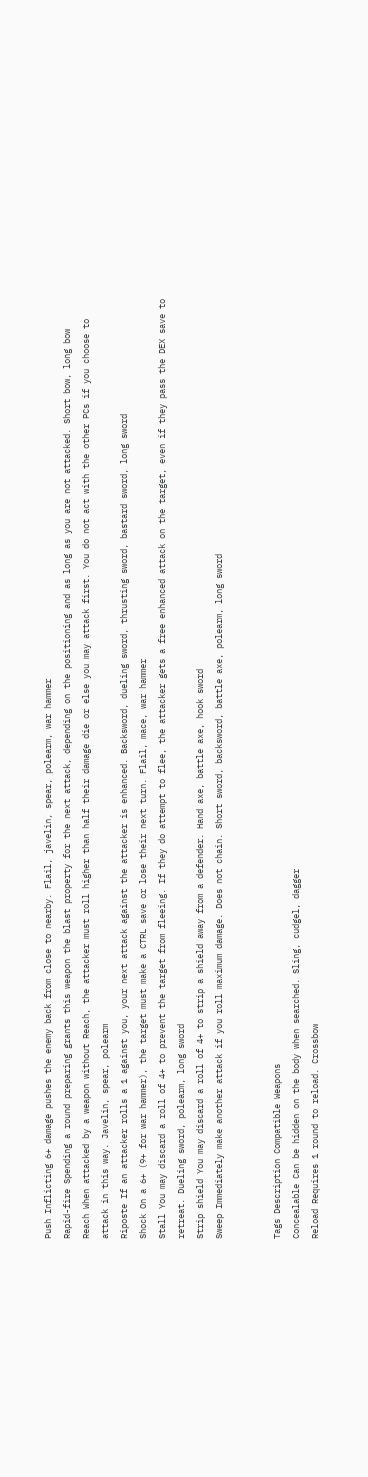Push Inflicting 6+ damage pushes the enemy back from close to nearby. Flail, javelin, spear, polearm, war hammer
Rapid-fire Spending a round preparing grants this weapon the blast property for the next attack, depending on the positioning and as long as you are not attacked. Short bow, long bow
Reach When attacked by a weapon without Reach, the attacker must roll higher than half their damage die or else you may attack first. You do not act with the other PCs if you choose to attack in this way. Javelin, spear, polearm
Riposte If an attacker rolls a 1 against you, your next attack against the attacker is enhanced. Backsword, dueling sword, thrusting sword, bastard sword, long sword
Shock On a 6+ (9+ for war hammer), the target must make a CTRL save or lose their next turn. Flail, mace, war hammer
Stall You may discard a roll of 4+ to prevent the target from fleeing. If they do attempt to flee, the attacker gets a free enhanced attack on the target, even if they pass the DEX save to retreat. Dueling sword, polearm, long sword
Strip shield You may discard a roll of 4+ to strip a shield away from a defender. Hand axe, battle axe, hook sword
Sweep Immediately make another attack if you roll maximum damage. Does not chain. Short sword, backsword, battle axe, polearm, long sword


Tags Description Compatible Weapons
Concealable Can be hidden on the body when searched. Sling, cudgel, dagger
Reload Requires 1 round to reload. Crossbow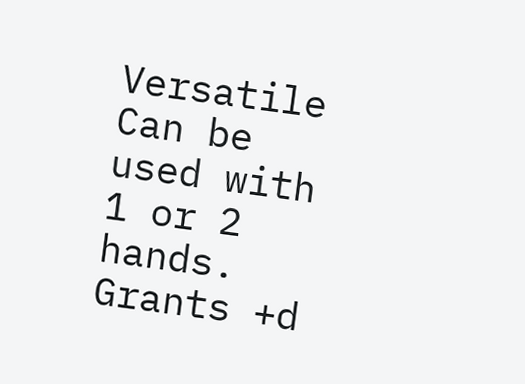Versatile Can be used with 1 or 2 hands. Grants +d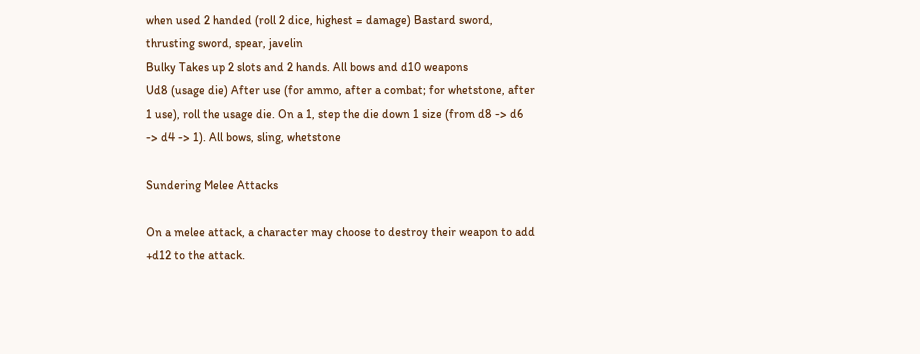when used 2 handed (roll 2 dice, highest = damage) Bastard sword, thrusting sword, spear, javelin
Bulky Takes up 2 slots and 2 hands. All bows and d10 weapons
Ud8 (usage die) After use (for ammo, after a combat; for whetstone, after 1 use), roll the usage die. On a 1, step the die down 1 size (from d8 -> d6 -> d4 -> 1). All bows, sling, whetstone

Sundering Melee Attacks

On a melee attack, a character may choose to destroy their weapon to add +d12 to the attack.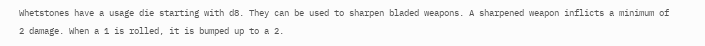Whetstones have a usage die starting with d8. They can be used to sharpen bladed weapons. A sharpened weapon inflicts a minimum of 2 damage. When a 1 is rolled, it is bumped up to a 2.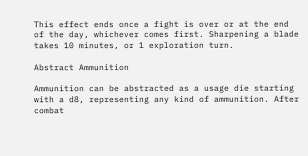This effect ends once a fight is over or at the end of the day, whichever comes first. Sharpening a blade takes 10 minutes, or 1 exploration turn.

Abstract Ammunition

Ammunition can be abstracted as a usage die starting with a d8, representing any kind of ammunition. After combat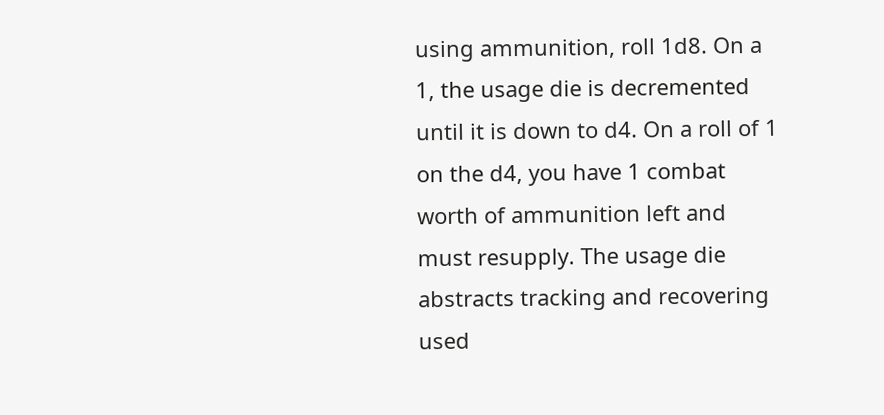using ammunition, roll 1d8. On a 1, the usage die is decremented until it is down to d4. On a roll of 1 on the d4, you have 1 combat worth of ammunition left and must resupply. The usage die abstracts tracking and recovering used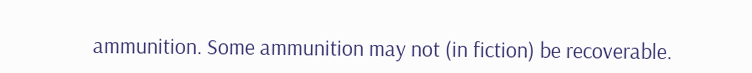ammunition. Some ammunition may not (in fiction) be recoverable.